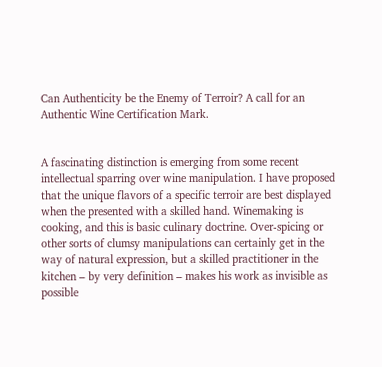Can Authenticity be the Enemy of Terroir? A call for an Authentic Wine Certification Mark.


A fascinating distinction is emerging from some recent intellectual sparring over wine manipulation. I have proposed that the unique flavors of a specific terroir are best displayed when the presented with a skilled hand. Winemaking is cooking, and this is basic culinary doctrine. Over-spicing or other sorts of clumsy manipulations can certainly get in the way of natural expression, but a skilled practitioner in the kitchen – by very definition – makes his work as invisible as possible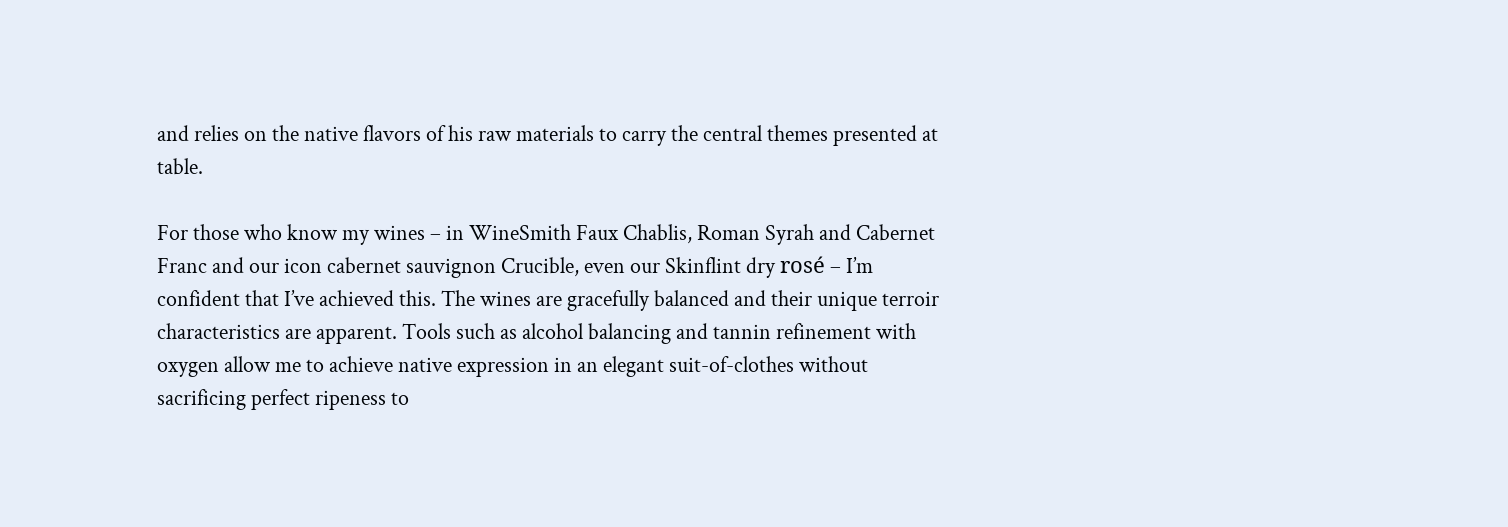and relies on the native flavors of his raw materials to carry the central themes presented at table.

For those who know my wines – in WineSmith Faux Chablis, Roman Syrah and Cabernet Franc and our icon cabernet sauvignon Crucible, even our Skinflint dry rosé – I’m confident that I’ve achieved this. The wines are gracefully balanced and their unique terroir characteristics are apparent. Tools such as alcohol balancing and tannin refinement with oxygen allow me to achieve native expression in an elegant suit-of-clothes without sacrificing perfect ripeness to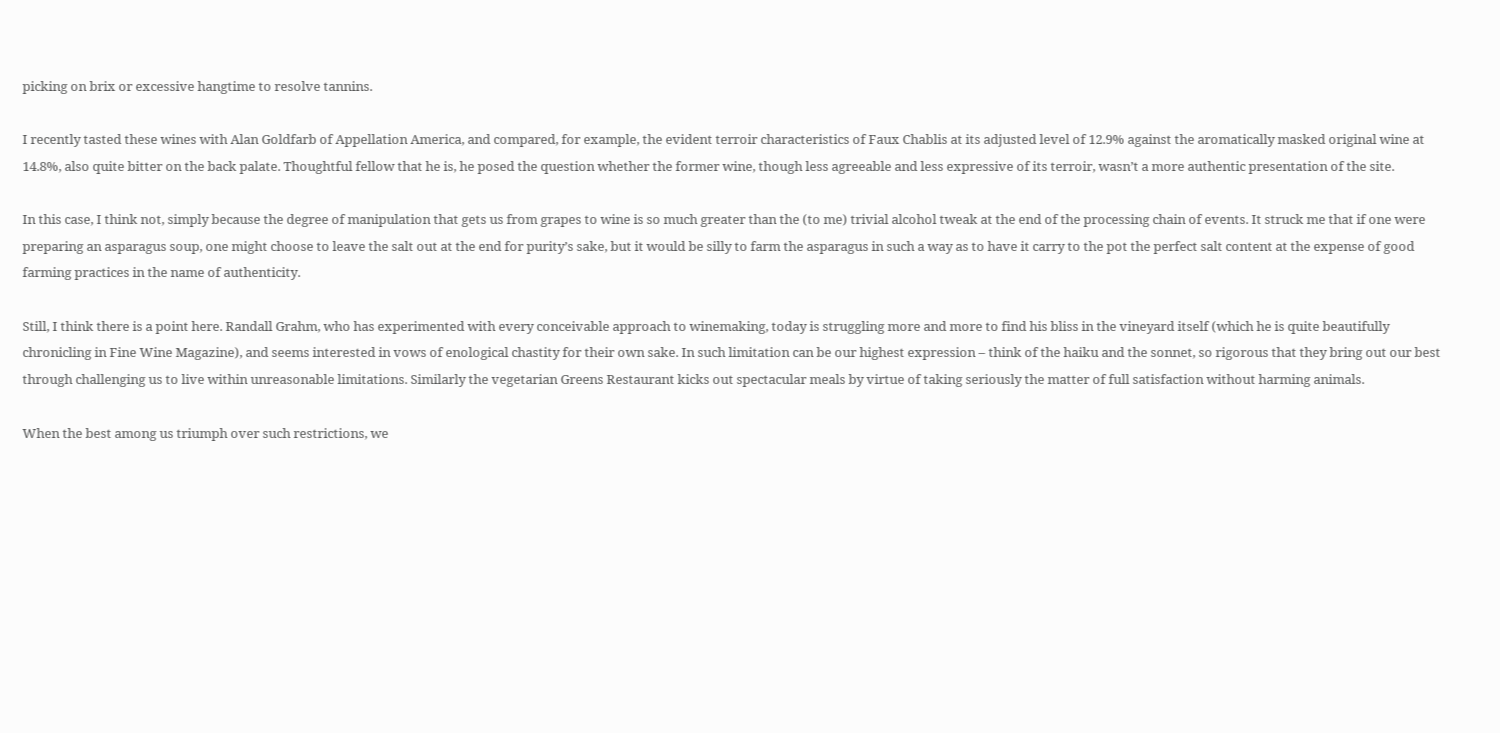picking on brix or excessive hangtime to resolve tannins.

I recently tasted these wines with Alan Goldfarb of Appellation America, and compared, for example, the evident terroir characteristics of Faux Chablis at its adjusted level of 12.9% against the aromatically masked original wine at 14.8%, also quite bitter on the back palate. Thoughtful fellow that he is, he posed the question whether the former wine, though less agreeable and less expressive of its terroir, wasn’t a more authentic presentation of the site.

In this case, I think not, simply because the degree of manipulation that gets us from grapes to wine is so much greater than the (to me) trivial alcohol tweak at the end of the processing chain of events. It struck me that if one were preparing an asparagus soup, one might choose to leave the salt out at the end for purity’s sake, but it would be silly to farm the asparagus in such a way as to have it carry to the pot the perfect salt content at the expense of good farming practices in the name of authenticity.

Still, I think there is a point here. Randall Grahm, who has experimented with every conceivable approach to winemaking, today is struggling more and more to find his bliss in the vineyard itself (which he is quite beautifully chronicling in Fine Wine Magazine), and seems interested in vows of enological chastity for their own sake. In such limitation can be our highest expression – think of the haiku and the sonnet, so rigorous that they bring out our best through challenging us to live within unreasonable limitations. Similarly the vegetarian Greens Restaurant kicks out spectacular meals by virtue of taking seriously the matter of full satisfaction without harming animals.

When the best among us triumph over such restrictions, we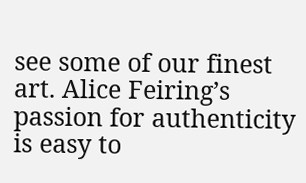see some of our finest art. Alice Feiring’s passion for authenticity is easy to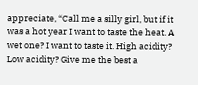appreciate, “Call me a silly girl, but if it was a hot year I want to taste the heat. A wet one? I want to taste it. High acidity? Low acidity? Give me the best a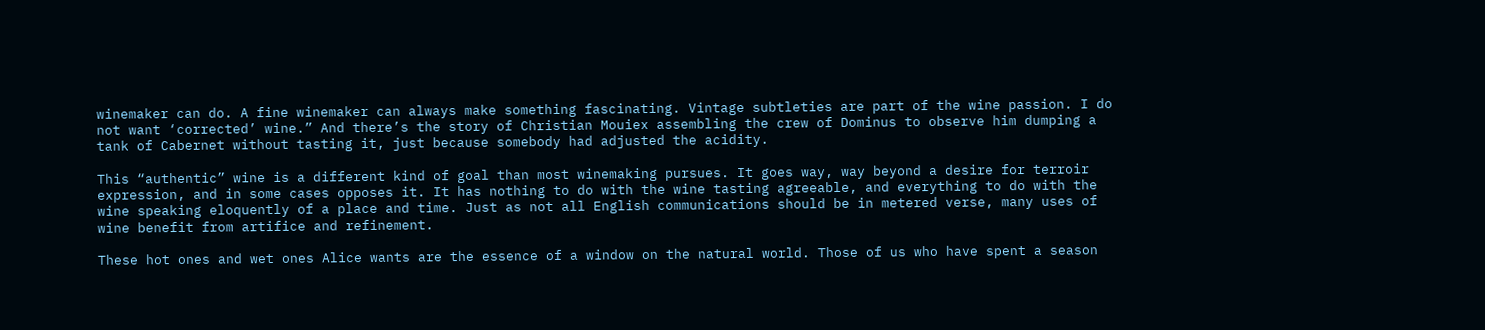winemaker can do. A fine winemaker can always make something fascinating. Vintage subtleties are part of the wine passion. I do not want ‘corrected’ wine.” And there’s the story of Christian Mouiex assembling the crew of Dominus to observe him dumping a tank of Cabernet without tasting it, just because somebody had adjusted the acidity.

This “authentic” wine is a different kind of goal than most winemaking pursues. It goes way, way beyond a desire for terroir expression, and in some cases opposes it. It has nothing to do with the wine tasting agreeable, and everything to do with the wine speaking eloquently of a place and time. Just as not all English communications should be in metered verse, many uses of wine benefit from artifice and refinement.

These hot ones and wet ones Alice wants are the essence of a window on the natural world. Those of us who have spent a season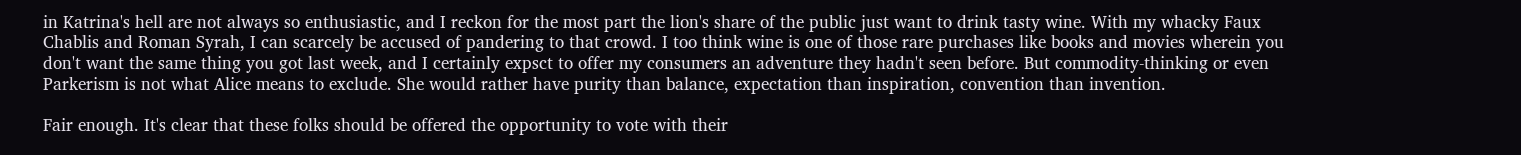in Katrina's hell are not always so enthusiastic, and I reckon for the most part the lion's share of the public just want to drink tasty wine. With my whacky Faux Chablis and Roman Syrah, I can scarcely be accused of pandering to that crowd. I too think wine is one of those rare purchases like books and movies wherein you don't want the same thing you got last week, and I certainly expsct to offer my consumers an adventure they hadn't seen before. But commodity-thinking or even Parkerism is not what Alice means to exclude. She would rather have purity than balance, expectation than inspiration, convention than invention.

Fair enough. It's clear that these folks should be offered the opportunity to vote with their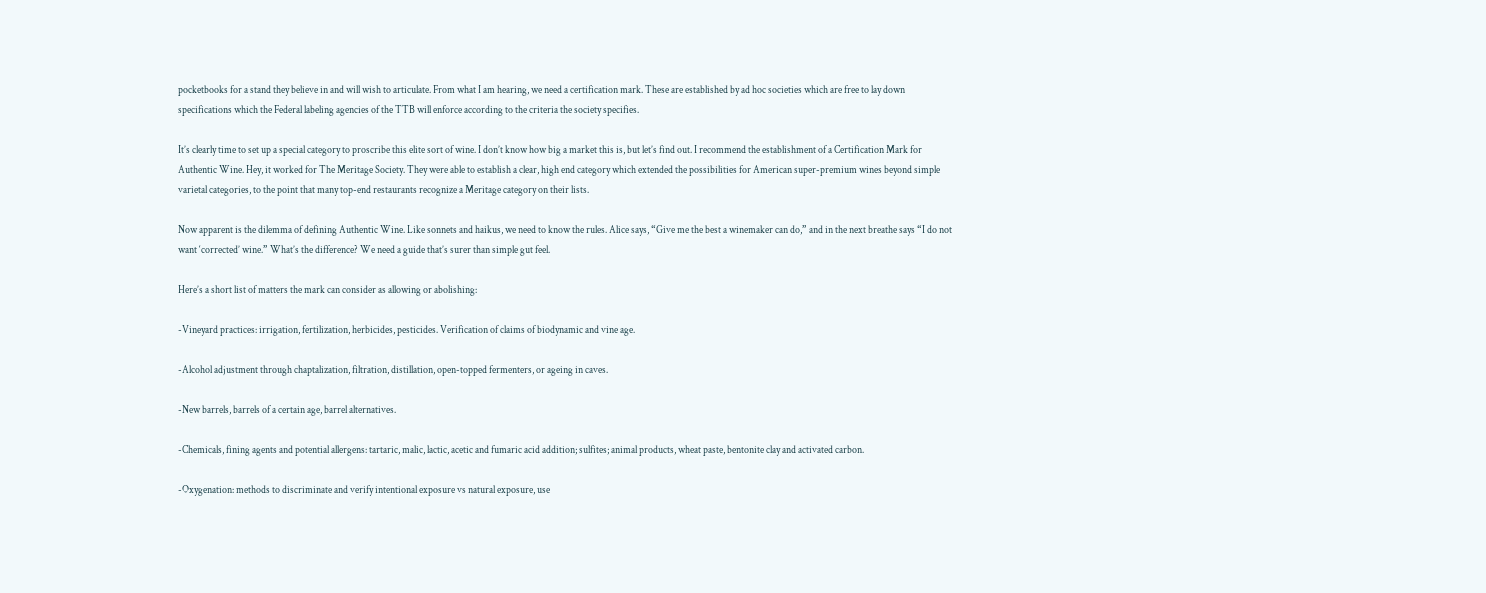pocketbooks for a stand they believe in and will wish to articulate. From what I am hearing, we need a certification mark. These are established by ad hoc societies which are free to lay down specifications which the Federal labeling agencies of the TTB will enforce according to the criteria the society specifies.

It’s clearly time to set up a special category to proscribe this elite sort of wine. I don’t know how big a market this is, but let’s find out. I recommend the establishment of a Certification Mark for Authentic Wine. Hey, it worked for The Meritage Society. They were able to establish a clear, high end category which extended the possibilities for American super-premium wines beyond simple varietal categories, to the point that many top-end restaurants recognize a Meritage category on their lists.

Now apparent is the dilemma of defining Authentic Wine. Like sonnets and haikus, we need to know the rules. Alice says, “Give me the best a winemaker can do,” and in the next breathe says “I do not want ‘corrected’ wine.” What’s the difference? We need a guide that’s surer than simple gut feel.

Here’s a short list of matters the mark can consider as allowing or abolishing:

-Vineyard practices: irrigation, fertilization, herbicides, pesticides. Verification of claims of biodynamic and vine age.

-Alcohol adjustment through chaptalization, filtration, distillation, open-topped fermenters, or ageing in caves.

-New barrels, barrels of a certain age, barrel alternatives.

-Chemicals, fining agents and potential allergens: tartaric, malic, lactic, acetic and fumaric acid addition; sulfites; animal products, wheat paste, bentonite clay and activated carbon.

-Oxygenation: methods to discriminate and verify intentional exposure vs natural exposure, use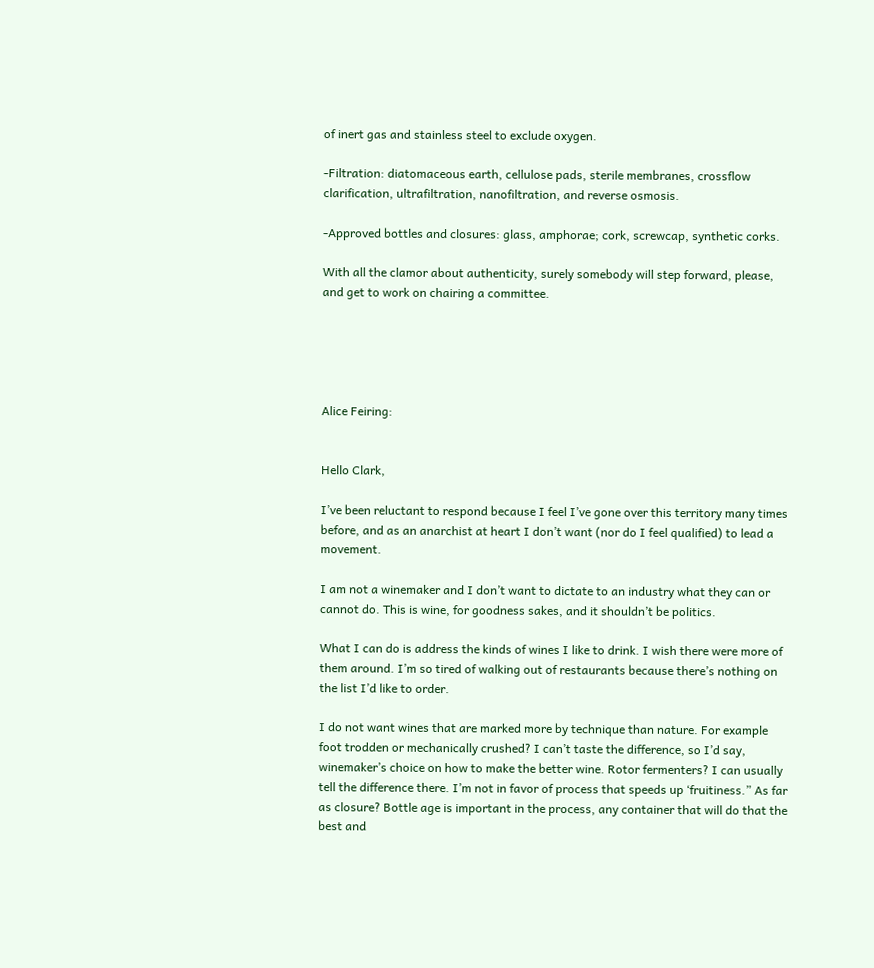of inert gas and stainless steel to exclude oxygen.

-Filtration: diatomaceous earth, cellulose pads, sterile membranes, crossflow clarification, ultrafiltration, nanofiltration, and reverse osmosis.

-Approved bottles and closures: glass, amphorae; cork, screwcap, synthetic corks.

With all the clamor about authenticity, surely somebody will step forward, please, and get to work on chairing a committee.





Alice Feiring:


Hello Clark,

I’ve been reluctant to respond because I feel I’ve gone over this territory many times before, and as an anarchist at heart I don’t want (nor do I feel qualified) to lead a movement.

I am not a winemaker and I don’t want to dictate to an industry what they can or cannot do. This is wine, for goodness sakes, and it shouldn’t be politics.

What I can do is address the kinds of wines I like to drink. I wish there were more of them around. I’m so tired of walking out of restaurants because there’s nothing on the list I’d like to order.

I do not want wines that are marked more by technique than nature. For example foot trodden or mechanically crushed? I can’t taste the difference, so I’d say, winemaker’s choice on how to make the better wine. Rotor fermenters? I can usually tell the difference there. I’m not in favor of process that speeds up ‘fruitiness.” As far as closure? Bottle age is important in the process, any container that will do that the best and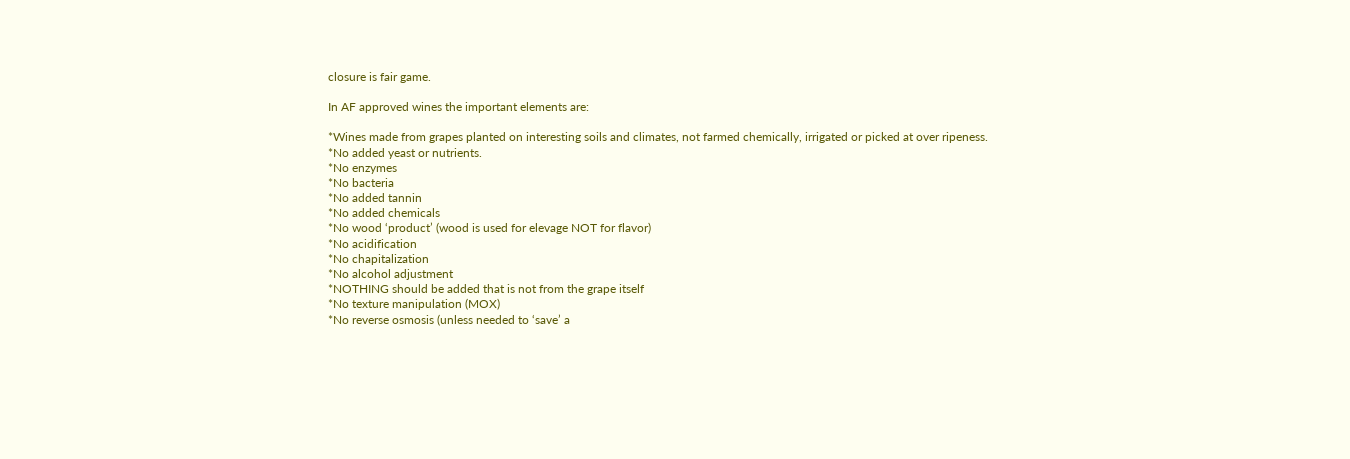closure is fair game.

In AF approved wines the important elements are:

*Wines made from grapes planted on interesting soils and climates, not farmed chemically, irrigated or picked at over ripeness.
*No added yeast or nutrients.
*No enzymes
*No bacteria
*No added tannin
*No added chemicals
*No wood ‘product’ (wood is used for elevage NOT for flavor)
*No acidification
*No chapitalization
*No alcohol adjustment
*NOTHING should be added that is not from the grape itself
*No texture manipulation (MOX)
*No reverse osmosis (unless needed to ‘save’ a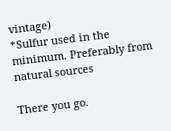vintage)
*Sulfur used in the minimum. Preferably from natural sources

There you go.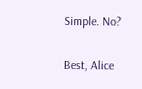Simple. No?

Best, Alice